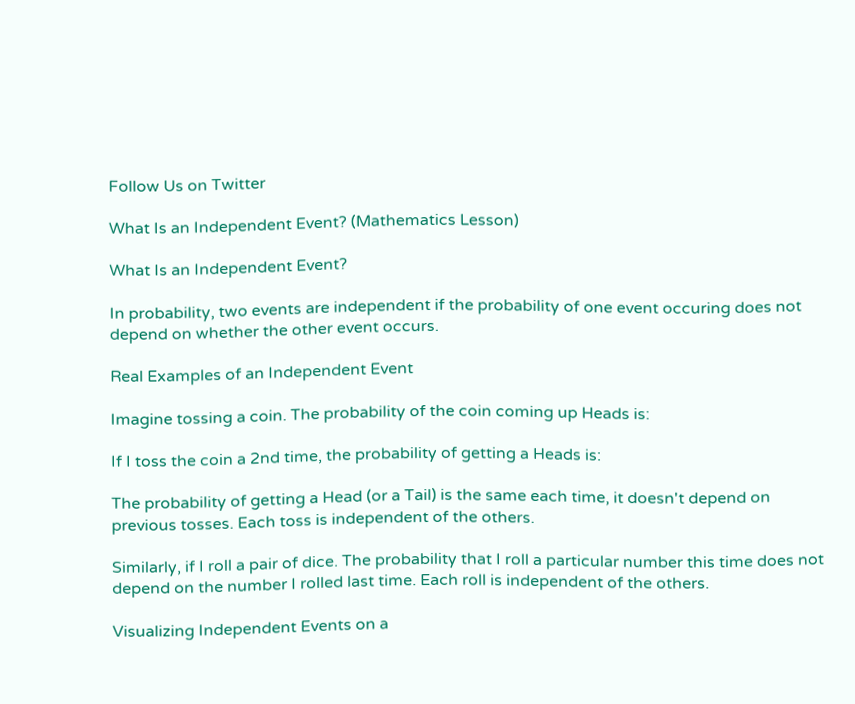Follow Us on Twitter

What Is an Independent Event? (Mathematics Lesson)

What Is an Independent Event?

In probability, two events are independent if the probability of one event occuring does not depend on whether the other event occurs.

Real Examples of an Independent Event

Imagine tossing a coin. The probability of the coin coming up Heads is:

If I toss the coin a 2nd time, the probability of getting a Heads is:

The probability of getting a Head (or a Tail) is the same each time, it doesn't depend on previous tosses. Each toss is independent of the others.

Similarly, if I roll a pair of dice. The probability that I roll a particular number this time does not depend on the number I rolled last time. Each roll is independent of the others.

Visualizing Independent Events on a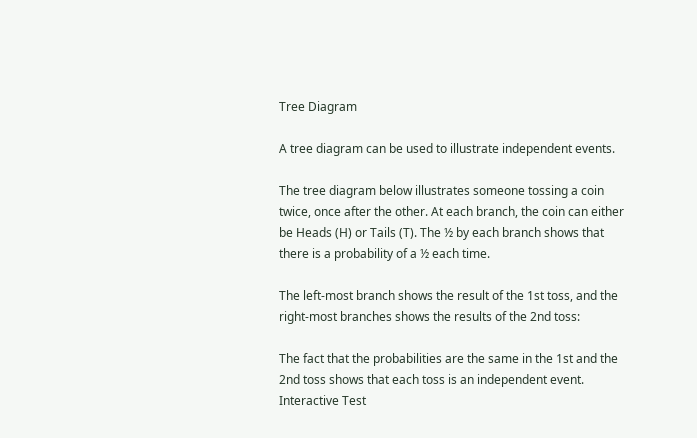Tree Diagram

A tree diagram can be used to illustrate independent events.

The tree diagram below illustrates someone tossing a coin twice, once after the other. At each branch, the coin can either be Heads (H) or Tails (T). The ½ by each branch shows that there is a probability of a ½ each time.

The left-most branch shows the result of the 1st toss, and the right-most branches shows the results of the 2nd toss:

The fact that the probabilities are the same in the 1st and the 2nd toss shows that each toss is an independent event.
Interactive Test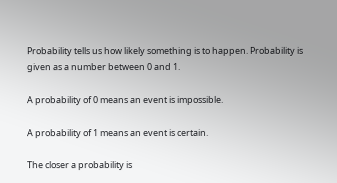Probability tells us how likely something is to happen. Probability is given as a number between 0 and 1.

A probability of 0 means an event is impossible.

A probability of 1 means an event is certain.

The closer a probability is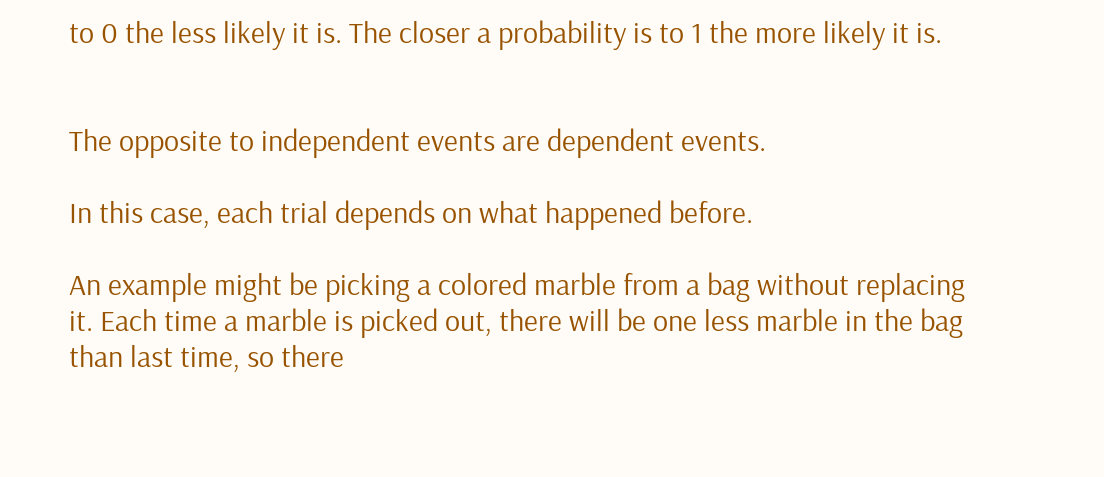to 0 the less likely it is. The closer a probability is to 1 the more likely it is.


The opposite to independent events are dependent events.

In this case, each trial depends on what happened before.

An example might be picking a colored marble from a bag without replacing it. Each time a marble is picked out, there will be one less marble in the bag than last time, so there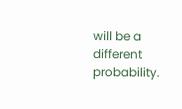will be a different probability.